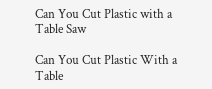Can You Cut Plastic with a Table Saw

Can You Cut Plastic With a Table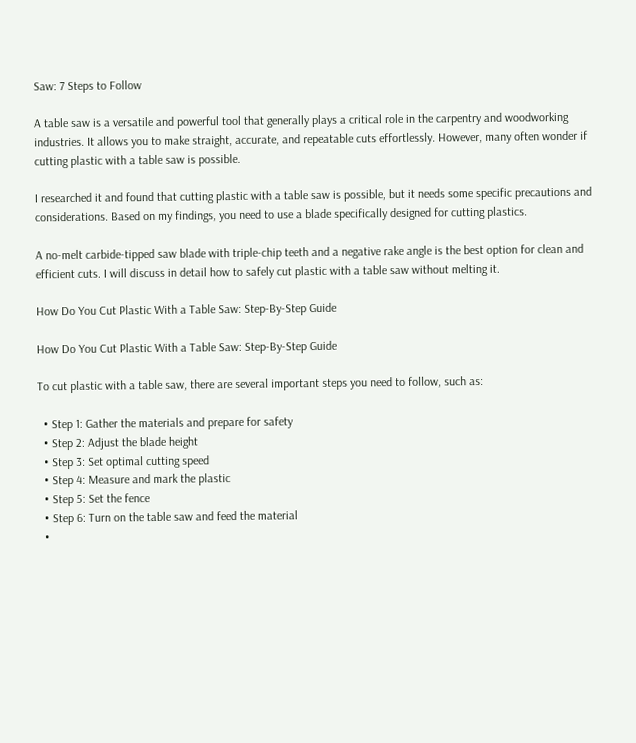Saw: 7 Steps to Follow

A table saw is a versatile and powerful tool that generally plays a critical role in the carpentry and woodworking industries. It allows you to make straight, accurate, and repeatable cuts effortlessly. However, many often wonder if cutting plastic with a table saw is possible.

I researched it and found that cutting plastic with a table saw is possible, but it needs some specific precautions and considerations. Based on my findings, you need to use a blade specifically designed for cutting plastics.

A no-melt carbide-tipped saw blade with triple-chip teeth and a negative rake angle is the best option for clean and efficient cuts. I will discuss in detail how to safely cut plastic with a table saw without melting it.

How Do You Cut Plastic With a Table Saw: Step-By-Step Guide

How Do You Cut Plastic With a Table Saw: Step-By-Step Guide

To cut plastic with a table saw, there are several important steps you need to follow, such as:

  • Step 1: Gather the materials and prepare for safety
  • Step 2: Adjust the blade height
  • Step 3: Set optimal cutting speed
  • Step 4: Measure and mark the plastic
  • Step 5: Set the fence
  • Step 6: Turn on the table saw and feed the material
  •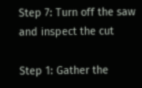Step 7: Turn off the saw and inspect the cut

Step 1: Gather the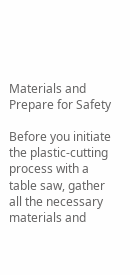Materials and Prepare for Safety

Before you initiate the plastic-cutting process with a table saw, gather all the necessary materials and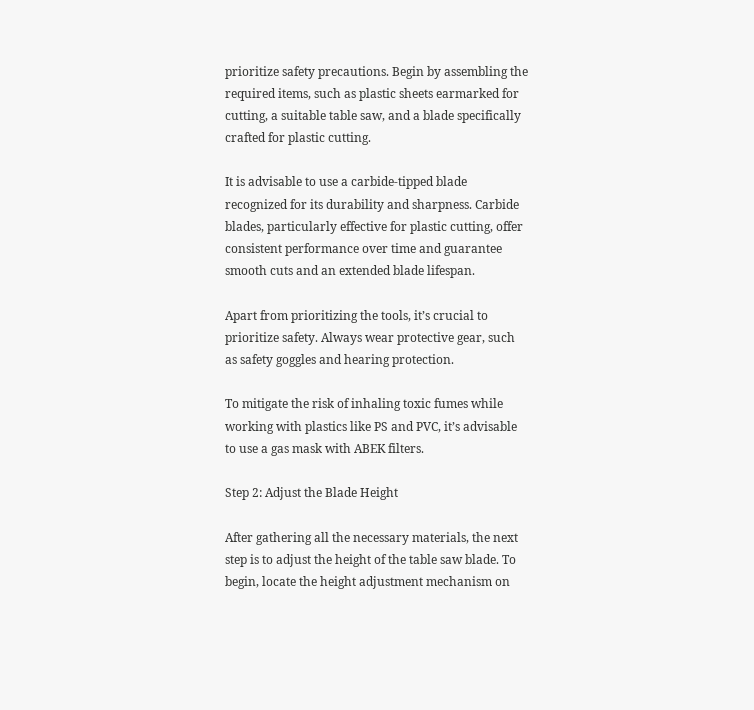prioritize safety precautions. Begin by assembling the required items, such as plastic sheets earmarked for cutting, a suitable table saw, and a blade specifically crafted for plastic cutting.

It is advisable to use a carbide-tipped blade recognized for its durability and sharpness. Carbide blades, particularly effective for plastic cutting, offer consistent performance over time and guarantee smooth cuts and an extended blade lifespan.

Apart from prioritizing the tools, it’s crucial to prioritize safety. Always wear protective gear, such as safety goggles and hearing protection.

To mitigate the risk of inhaling toxic fumes while working with plastics like PS and PVC, it’s advisable to use a gas mask with ABEK filters.

Step 2: Adjust the Blade Height

After gathering all the necessary materials, the next step is to adjust the height of the table saw blade. To begin, locate the height adjustment mechanism on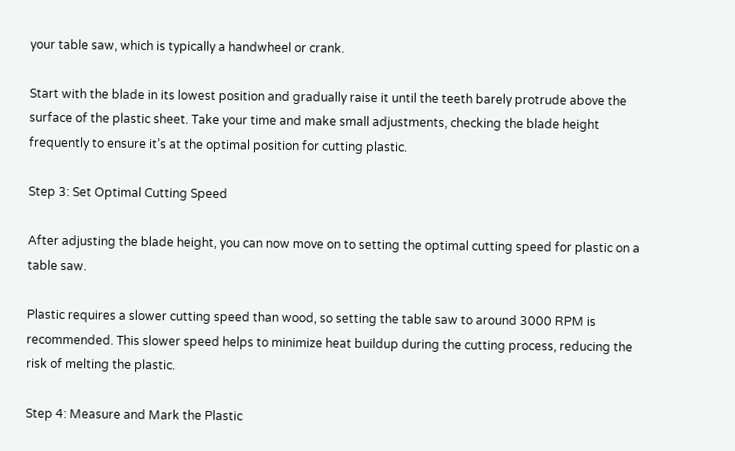your table saw, which is typically a handwheel or crank.

Start with the blade in its lowest position and gradually raise it until the teeth barely protrude above the surface of the plastic sheet. Take your time and make small adjustments, checking the blade height frequently to ensure it’s at the optimal position for cutting plastic.

Step 3: Set Optimal Cutting Speed

After adjusting the blade height, you can now move on to setting the optimal cutting speed for plastic on a table saw.

Plastic requires a slower cutting speed than wood, so setting the table saw to around 3000 RPM is recommended. This slower speed helps to minimize heat buildup during the cutting process, reducing the risk of melting the plastic.

Step 4: Measure and Mark the Plastic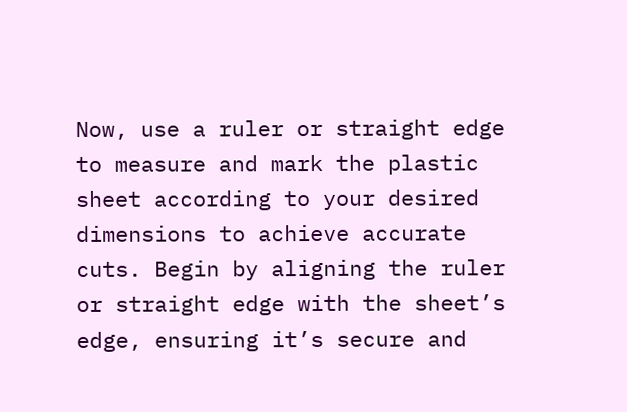Now, use a ruler or straight edge to measure and mark the plastic sheet according to your desired dimensions to achieve accurate cuts. Begin by aligning the ruler or straight edge with the sheet’s edge, ensuring it’s secure and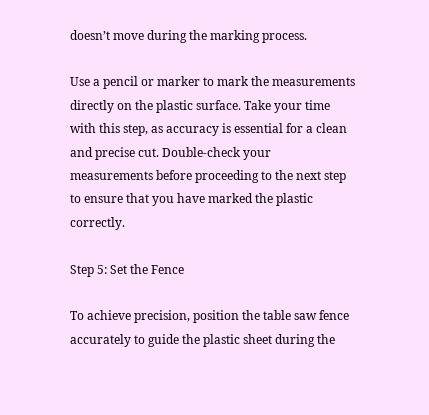doesn’t move during the marking process.

Use a pencil or marker to mark the measurements directly on the plastic surface. Take your time with this step, as accuracy is essential for a clean and precise cut. Double-check your measurements before proceeding to the next step to ensure that you have marked the plastic correctly.

Step 5: Set the Fence

To achieve precision, position the table saw fence accurately to guide the plastic sheet during the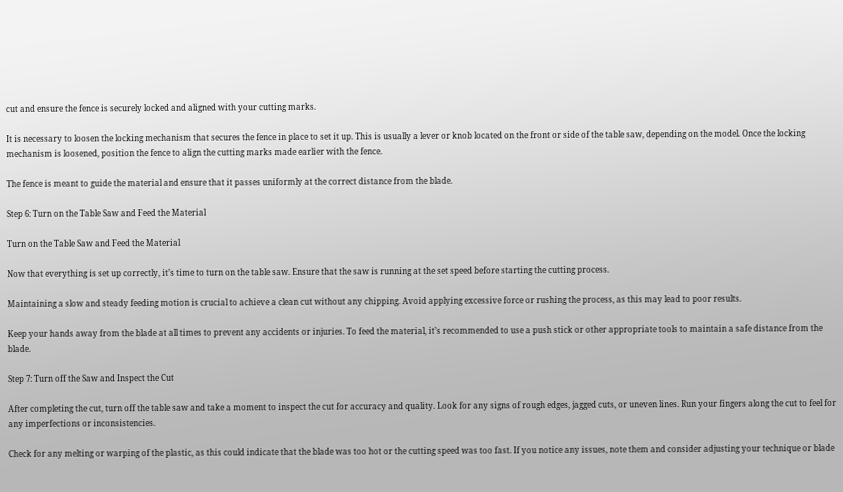cut and ensure the fence is securely locked and aligned with your cutting marks.

It is necessary to loosen the locking mechanism that secures the fence in place to set it up. This is usually a lever or knob located on the front or side of the table saw, depending on the model. Once the locking mechanism is loosened, position the fence to align the cutting marks made earlier with the fence.

The fence is meant to guide the material and ensure that it passes uniformly at the correct distance from the blade.

Step 6: Turn on the Table Saw and Feed the Material

Turn on the Table Saw and Feed the Material

Now that everything is set up correctly, it’s time to turn on the table saw. Ensure that the saw is running at the set speed before starting the cutting process.

Maintaining a slow and steady feeding motion is crucial to achieve a clean cut without any chipping. Avoid applying excessive force or rushing the process, as this may lead to poor results.

Keep your hands away from the blade at all times to prevent any accidents or injuries. To feed the material, it’s recommended to use a push stick or other appropriate tools to maintain a safe distance from the blade.

Step 7: Turn off the Saw and Inspect the Cut

After completing the cut, turn off the table saw and take a moment to inspect the cut for accuracy and quality. Look for any signs of rough edges, jagged cuts, or uneven lines. Run your fingers along the cut to feel for any imperfections or inconsistencies.

Check for any melting or warping of the plastic, as this could indicate that the blade was too hot or the cutting speed was too fast. If you notice any issues, note them and consider adjusting your technique or blade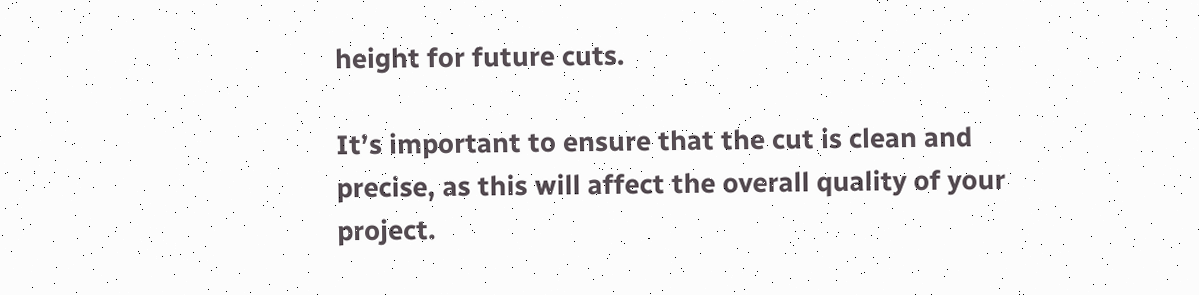height for future cuts.

It’s important to ensure that the cut is clean and precise, as this will affect the overall quality of your project.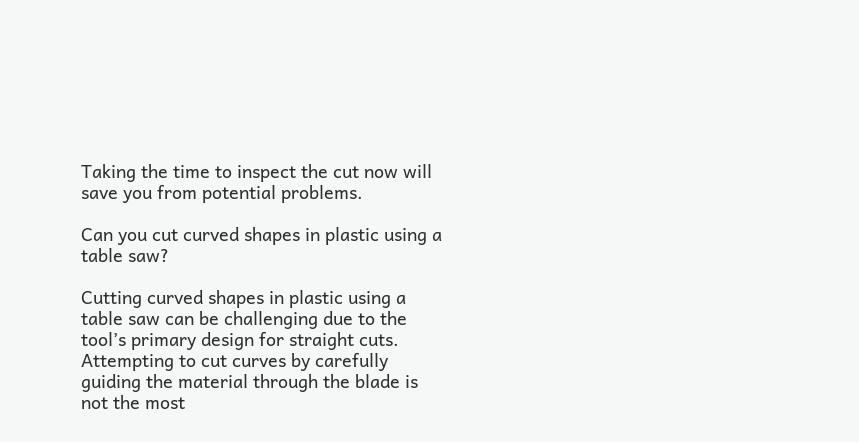Taking the time to inspect the cut now will save you from potential problems.

Can you cut curved shapes in plastic using a table saw?

Cutting curved shapes in plastic using a table saw can be challenging due to the tool’s primary design for straight cuts. Attempting to cut curves by carefully guiding the material through the blade is not the most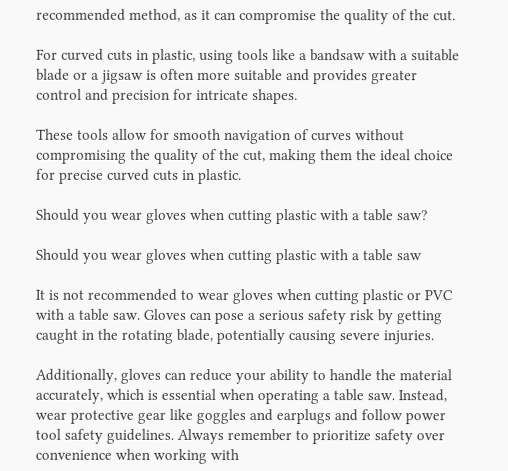recommended method, as it can compromise the quality of the cut.

For curved cuts in plastic, using tools like a bandsaw with a suitable blade or a jigsaw is often more suitable and provides greater control and precision for intricate shapes.

These tools allow for smooth navigation of curves without compromising the quality of the cut, making them the ideal choice for precise curved cuts in plastic.

Should you wear gloves when cutting plastic with a table saw?

Should you wear gloves when cutting plastic with a table saw

It is not recommended to wear gloves when cutting plastic or PVC with a table saw. Gloves can pose a serious safety risk by getting caught in the rotating blade, potentially causing severe injuries.

Additionally, gloves can reduce your ability to handle the material accurately, which is essential when operating a table saw. Instead, wear protective gear like goggles and earplugs and follow power tool safety guidelines. Always remember to prioritize safety over convenience when working with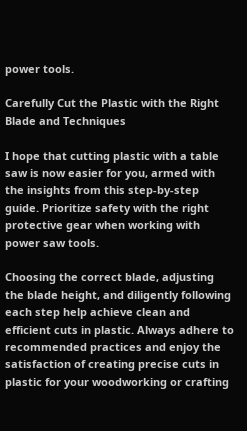power tools.

Carefully Cut the Plastic with the Right Blade and Techniques

I hope that cutting plastic with a table saw is now easier for you, armed with the insights from this step-by-step guide. Prioritize safety with the right protective gear when working with power saw tools.

Choosing the correct blade, adjusting the blade height, and diligently following each step help achieve clean and efficient cuts in plastic. Always adhere to recommended practices and enjoy the satisfaction of creating precise cuts in plastic for your woodworking or crafting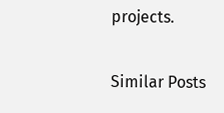projects.

Similar Posts